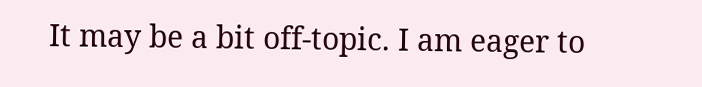It may be a bit off-topic. I am eager to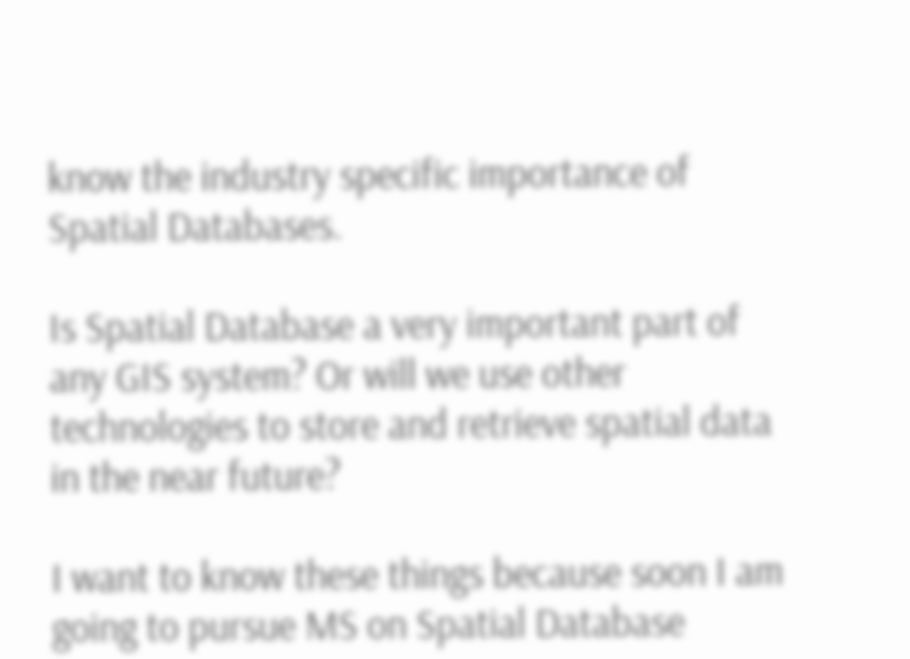know the industry specific importance of Spatial Databases.

Is Spatial Database a very important part of any GIS system? Or will we use other technologies to store and retrieve spatial data in the near future?

I want to know these things because soon I am going to pursue MS on Spatial Database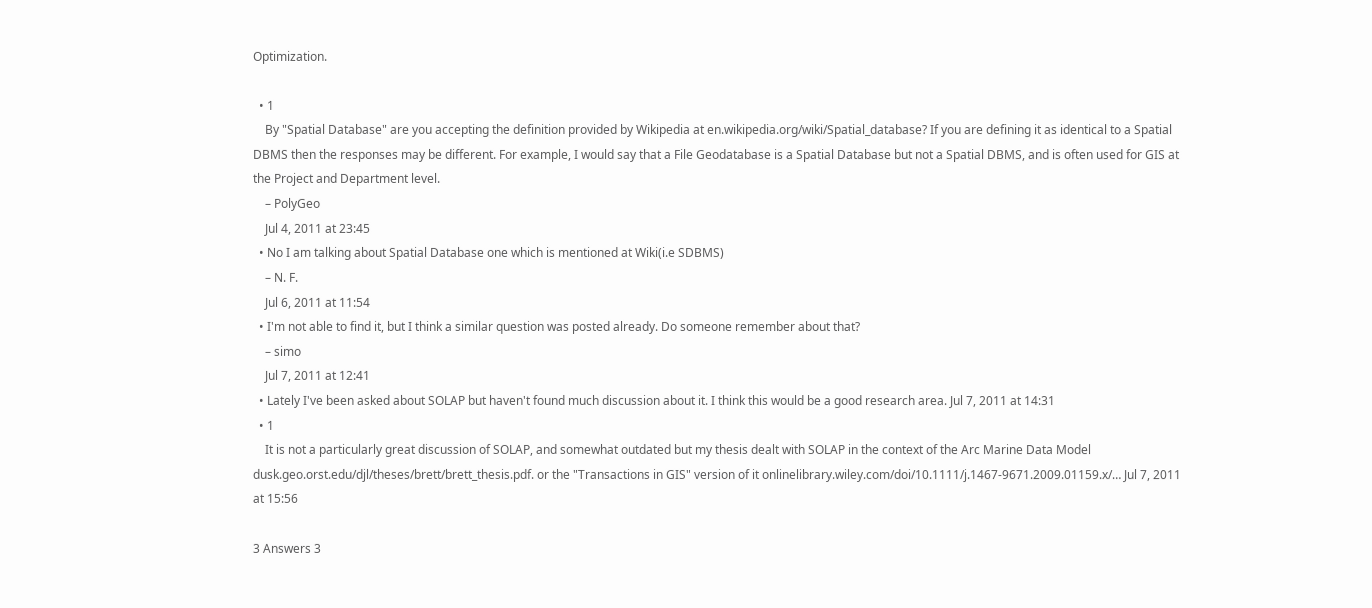Optimization.

  • 1
    By "Spatial Database" are you accepting the definition provided by Wikipedia at en.wikipedia.org/wiki/Spatial_database? If you are defining it as identical to a Spatial DBMS then the responses may be different. For example, I would say that a File Geodatabase is a Spatial Database but not a Spatial DBMS, and is often used for GIS at the Project and Department level.
    – PolyGeo
    Jul 4, 2011 at 23:45
  • No I am talking about Spatial Database one which is mentioned at Wiki(i.e SDBMS)
    – N. F.
    Jul 6, 2011 at 11:54
  • I'm not able to find it, but I think a similar question was posted already. Do someone remember about that?
    – simo
    Jul 7, 2011 at 12:41
  • Lately I've been asked about SOLAP but haven't found much discussion about it. I think this would be a good research area. Jul 7, 2011 at 14:31
  • 1
    It is not a particularly great discussion of SOLAP, and somewhat outdated but my thesis dealt with SOLAP in the context of the Arc Marine Data Model dusk.geo.orst.edu/djl/theses/brett/brett_thesis.pdf. or the "Transactions in GIS" version of it onlinelibrary.wiley.com/doi/10.1111/j.1467-9671.2009.01159.x/… Jul 7, 2011 at 15:56

3 Answers 3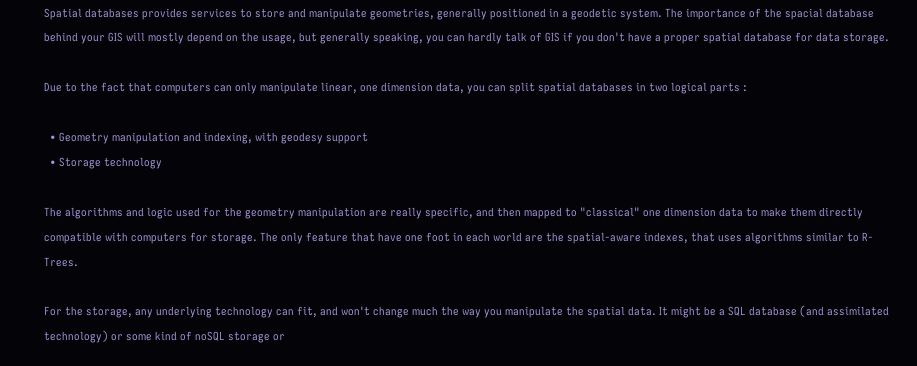Spatial databases provides services to store and manipulate geometries, generally positioned in a geodetic system. The importance of the spacial database behind your GIS will mostly depend on the usage, but generally speaking, you can hardly talk of GIS if you don't have a proper spatial database for data storage.

Due to the fact that computers can only manipulate linear, one dimension data, you can split spatial databases in two logical parts :

  • Geometry manipulation and indexing, with geodesy support
  • Storage technology

The algorithms and logic used for the geometry manipulation are really specific, and then mapped to "classical" one dimension data to make them directly compatible with computers for storage. The only feature that have one foot in each world are the spatial-aware indexes, that uses algorithms similar to R-Trees.

For the storage, any underlying technology can fit, and won't change much the way you manipulate the spatial data. It might be a SQL database (and assimilated technology) or some kind of noSQL storage or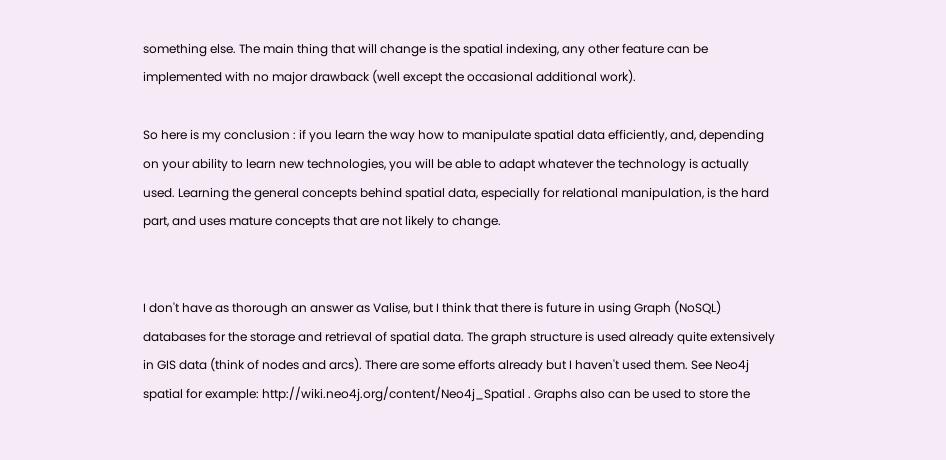something else. The main thing that will change is the spatial indexing, any other feature can be implemented with no major drawback (well except the occasional additional work).

So here is my conclusion : if you learn the way how to manipulate spatial data efficiently, and, depending on your ability to learn new technologies, you will be able to adapt whatever the technology is actually used. Learning the general concepts behind spatial data, especially for relational manipulation, is the hard part, and uses mature concepts that are not likely to change.


I don't have as thorough an answer as Valise, but I think that there is future in using Graph (NoSQL) databases for the storage and retrieval of spatial data. The graph structure is used already quite extensively in GIS data (think of nodes and arcs). There are some efforts already but I haven't used them. See Neo4j spatial for example: http://wiki.neo4j.org/content/Neo4j_Spatial . Graphs also can be used to store the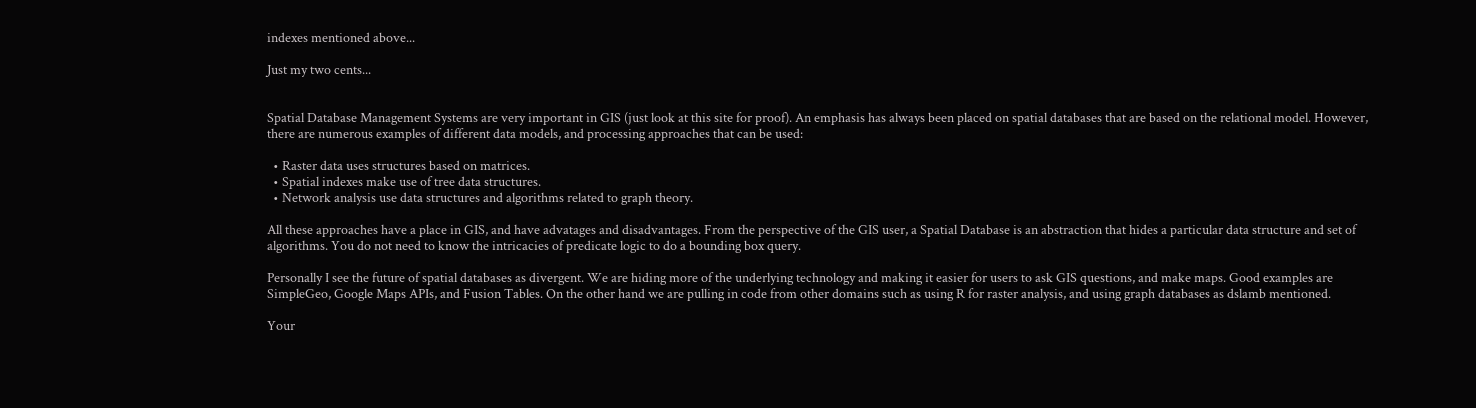indexes mentioned above...

Just my two cents...


Spatial Database Management Systems are very important in GIS (just look at this site for proof). An emphasis has always been placed on spatial databases that are based on the relational model. However, there are numerous examples of different data models, and processing approaches that can be used:

  • Raster data uses structures based on matrices.
  • Spatial indexes make use of tree data structures.
  • Network analysis use data structures and algorithms related to graph theory.

All these approaches have a place in GIS, and have advatages and disadvantages. From the perspective of the GIS user, a Spatial Database is an abstraction that hides a particular data structure and set of algorithms. You do not need to know the intricacies of predicate logic to do a bounding box query.

Personally I see the future of spatial databases as divergent. We are hiding more of the underlying technology and making it easier for users to ask GIS questions, and make maps. Good examples are SimpleGeo, Google Maps APIs, and Fusion Tables. On the other hand we are pulling in code from other domains such as using R for raster analysis, and using graph databases as dslamb mentioned.

Your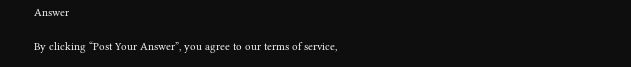Answer

By clicking “Post Your Answer”, you agree to our terms of service,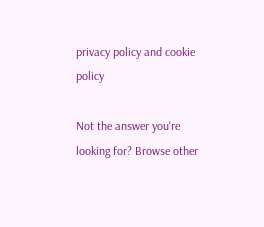privacy policy and cookie policy

Not the answer you're looking for? Browse other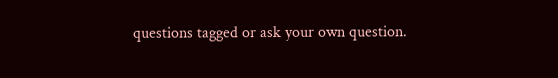questions tagged or ask your own question.